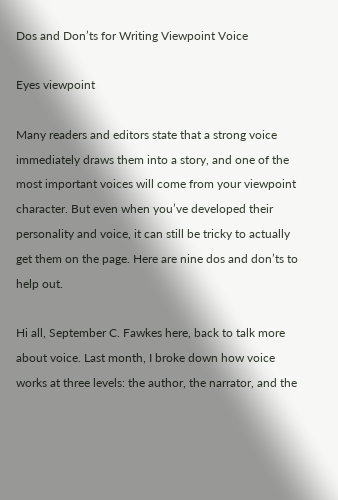Dos and Don’ts for Writing Viewpoint Voice

Eyes viewpoint

Many readers and editors state that a strong voice immediately draws them into a story, and one of the most important voices will come from your viewpoint character. But even when you’ve developed their personality and voice, it can still be tricky to actually get them on the page. Here are nine dos and don’ts to help out.

Hi all, September C. Fawkes here, back to talk more about voice. Last month, I broke down how voice works at three levels: the author, the narrator, and the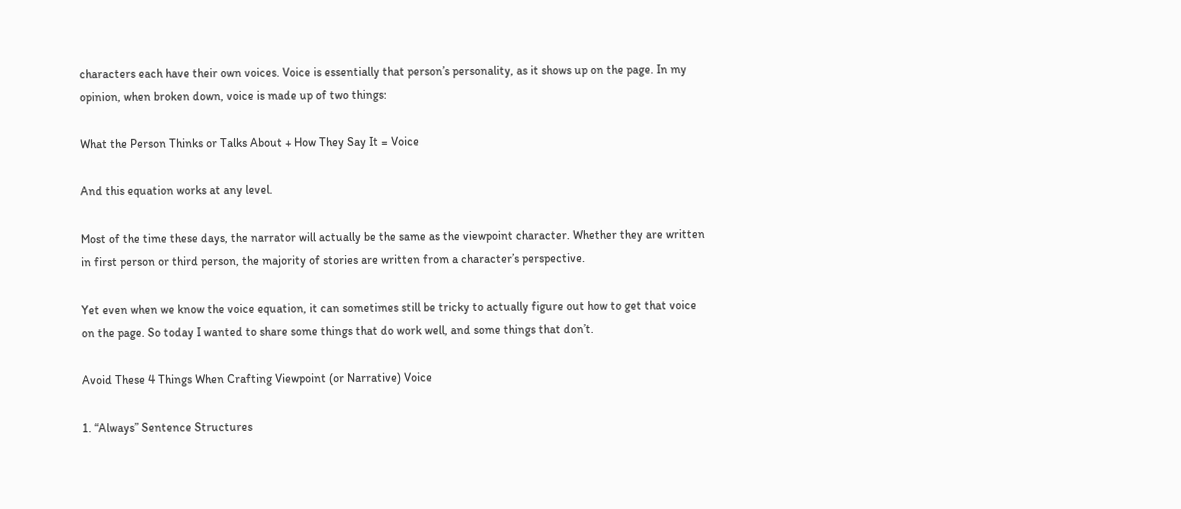characters each have their own voices. Voice is essentially that person’s personality, as it shows up on the page. In my opinion, when broken down, voice is made up of two things:

What the Person Thinks or Talks About + How They Say It = Voice

And this equation works at any level.

Most of the time these days, the narrator will actually be the same as the viewpoint character. Whether they are written in first person or third person, the majority of stories are written from a character’s perspective.

Yet even when we know the voice equation, it can sometimes still be tricky to actually figure out how to get that voice on the page. So today I wanted to share some things that do work well, and some things that don’t.

Avoid These 4 Things When Crafting Viewpoint (or Narrative) Voice

1. “Always” Sentence Structures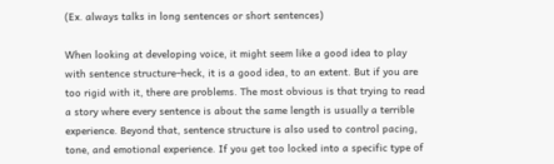(Ex. always talks in long sentences or short sentences)

When looking at developing voice, it might seem like a good idea to play with sentence structure–heck, it is a good idea, to an extent. But if you are too rigid with it, there are problems. The most obvious is that trying to read a story where every sentence is about the same length is usually a terrible experience. Beyond that, sentence structure is also used to control pacing, tone, and emotional experience. If you get too locked into a specific type of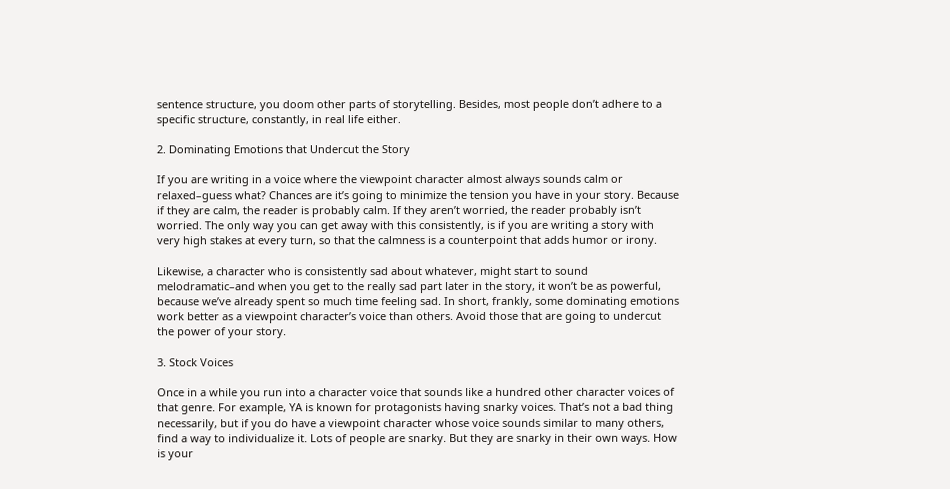sentence structure, you doom other parts of storytelling. Besides, most people don’t adhere to a specific structure, constantly, in real life either.

2. Dominating Emotions that Undercut the Story

If you are writing in a voice where the viewpoint character almost always sounds calm or relaxed–guess what? Chances are it’s going to minimize the tension you have in your story. Because if they are calm, the reader is probably calm. If they aren’t worried, the reader probably isn’t worried. The only way you can get away with this consistently, is if you are writing a story with very high stakes at every turn, so that the calmness is a counterpoint that adds humor or irony.

Likewise, a character who is consistently sad about whatever, might start to sound melodramatic–and when you get to the really sad part later in the story, it won’t be as powerful, because we’ve already spent so much time feeling sad. In short, frankly, some dominating emotions work better as a viewpoint character’s voice than others. Avoid those that are going to undercut the power of your story.

3. Stock Voices

Once in a while you run into a character voice that sounds like a hundred other character voices of that genre. For example, YA is known for protagonists having snarky voices. That’s not a bad thing necessarily, but if you do have a viewpoint character whose voice sounds similar to many others, find a way to individualize it. Lots of people are snarky. But they are snarky in their own ways. How is your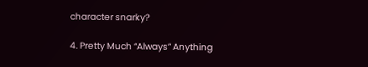character snarky?

4. Pretty Much “Always” Anything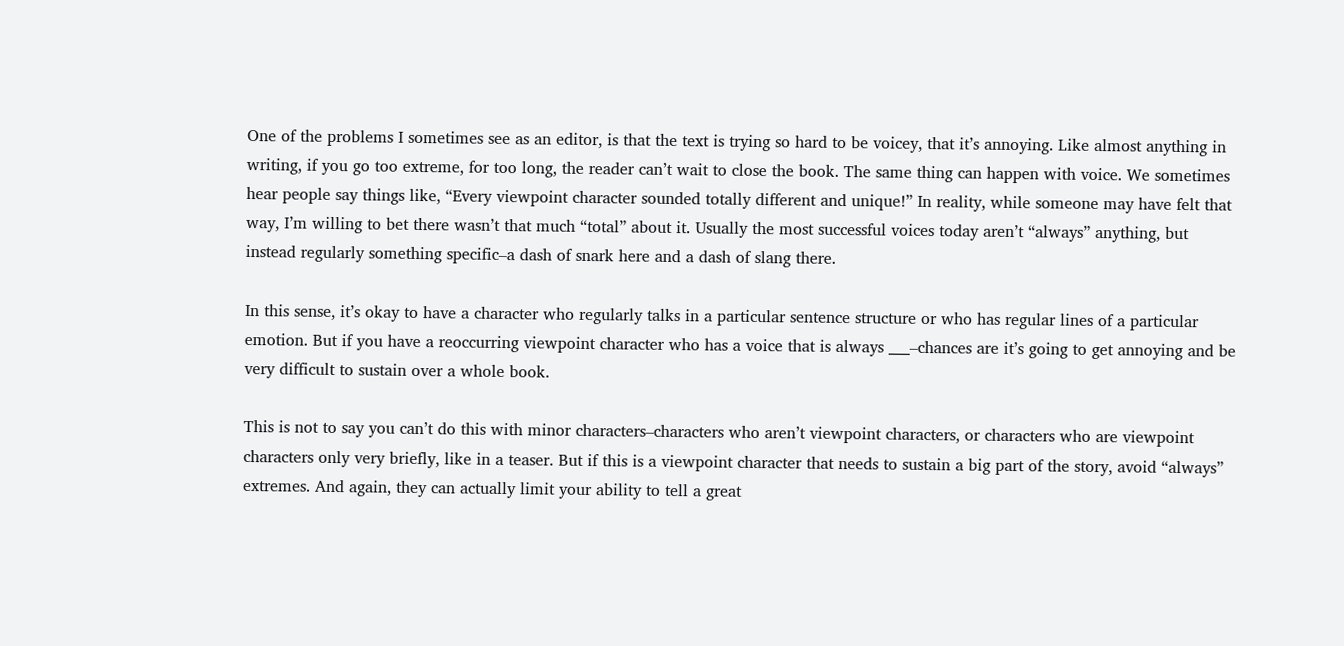One of the problems I sometimes see as an editor, is that the text is trying so hard to be voicey, that it’s annoying. Like almost anything in writing, if you go too extreme, for too long, the reader can’t wait to close the book. The same thing can happen with voice. We sometimes hear people say things like, “Every viewpoint character sounded totally different and unique!” In reality, while someone may have felt that way, I’m willing to bet there wasn’t that much “total” about it. Usually the most successful voices today aren’t “always” anything, but instead regularly something specific–a dash of snark here and a dash of slang there.

In this sense, it’s okay to have a character who regularly talks in a particular sentence structure or who has regular lines of a particular emotion. But if you have a reoccurring viewpoint character who has a voice that is always ___–chances are it’s going to get annoying and be very difficult to sustain over a whole book.

This is not to say you can’t do this with minor characters–characters who aren’t viewpoint characters, or characters who are viewpoint characters only very briefly, like in a teaser. But if this is a viewpoint character that needs to sustain a big part of the story, avoid “always” extremes. And again, they can actually limit your ability to tell a great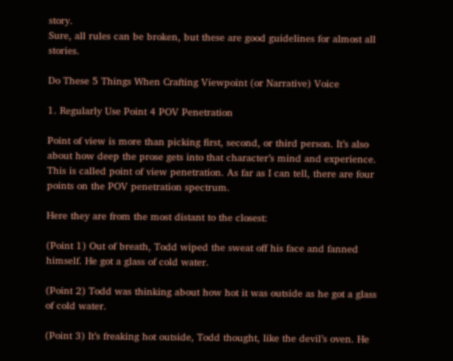story.
Sure, all rules can be broken, but these are good guidelines for almost all stories.

Do These 5 Things When Crafting Viewpoint (or Narrative) Voice

1. Regularly Use Point 4 POV Penetration

Point of view is more than picking first, second, or third person. It’s also about how deep the prose gets into that character’s mind and experience. This is called point of view penetration. As far as I can tell, there are four points on the POV penetration spectrum.

Here they are from the most distant to the closest:

(Point 1) Out of breath, Todd wiped the sweat off his face and fanned himself. He got a glass of cold water.

(Point 2) Todd was thinking about how hot it was outside as he got a glass of cold water.

(Point 3) It’s freaking hot outside, Todd thought, like the devil’s oven. He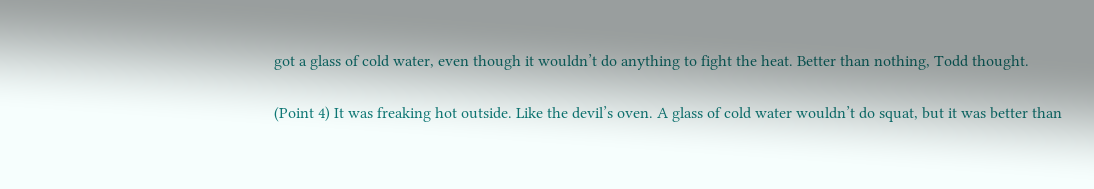got a glass of cold water, even though it wouldn’t do anything to fight the heat. Better than nothing, Todd thought.

(Point 4) It was freaking hot outside. Like the devil’s oven. A glass of cold water wouldn’t do squat, but it was better than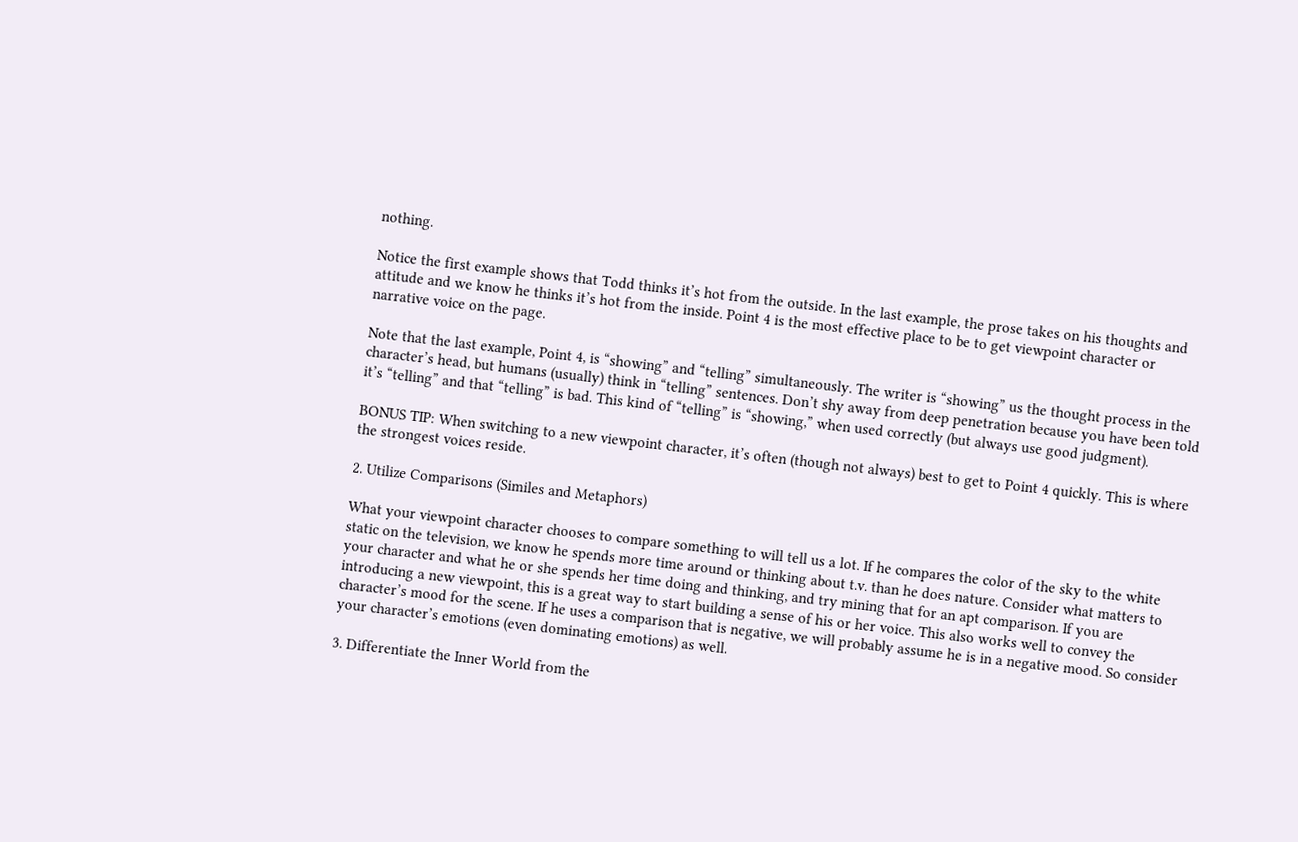nothing.

Notice the first example shows that Todd thinks it’s hot from the outside. In the last example, the prose takes on his thoughts and attitude and we know he thinks it’s hot from the inside. Point 4 is the most effective place to be to get viewpoint character or narrative voice on the page.

Note that the last example, Point 4, is “showing” and “telling” simultaneously. The writer is “showing” us the thought process in the character’s head, but humans (usually) think in “telling” sentences. Don’t shy away from deep penetration because you have been told it’s “telling” and that “telling” is bad. This kind of “telling” is “showing,” when used correctly (but always use good judgment).

BONUS TIP: When switching to a new viewpoint character, it’s often (though not always) best to get to Point 4 quickly. This is where the strongest voices reside.

2. Utilize Comparisons (Similes and Metaphors)

What your viewpoint character chooses to compare something to will tell us a lot. If he compares the color of the sky to the white static on the television, we know he spends more time around or thinking about t.v. than he does nature. Consider what matters to your character and what he or she spends her time doing and thinking, and try mining that for an apt comparison. If you are introducing a new viewpoint, this is a great way to start building a sense of his or her voice. This also works well to convey the character’s mood for the scene. If he uses a comparison that is negative, we will probably assume he is in a negative mood. So consider your character’s emotions (even dominating emotions) as well.

3. Differentiate the Inner World from the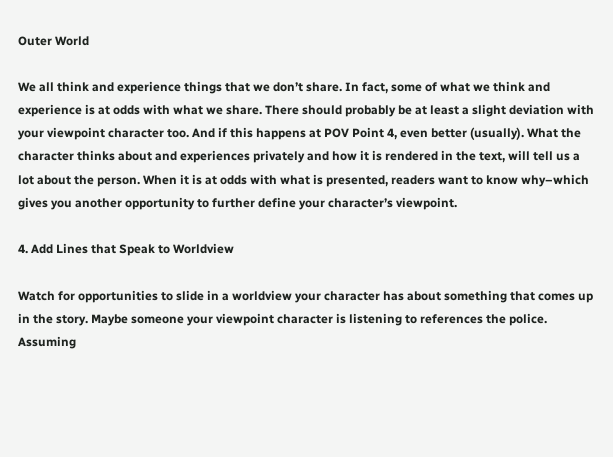Outer World

We all think and experience things that we don’t share. In fact, some of what we think and experience is at odds with what we share. There should probably be at least a slight deviation with your viewpoint character too. And if this happens at POV Point 4, even better (usually). What the character thinks about and experiences privately and how it is rendered in the text, will tell us a lot about the person. When it is at odds with what is presented, readers want to know why–which gives you another opportunity to further define your character’s viewpoint.

4. Add Lines that Speak to Worldview

Watch for opportunities to slide in a worldview your character has about something that comes up in the story. Maybe someone your viewpoint character is listening to references the police. Assuming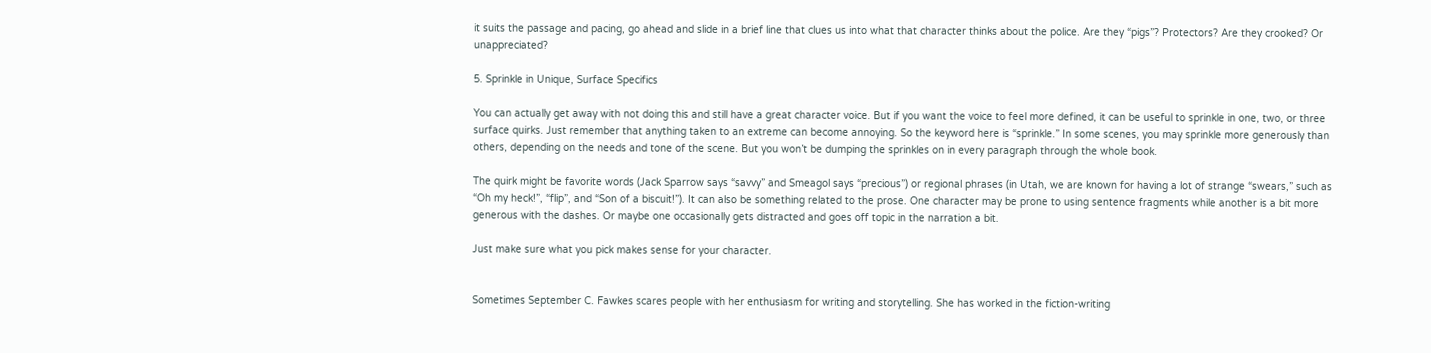it suits the passage and pacing, go ahead and slide in a brief line that clues us into what that character thinks about the police. Are they “pigs”? Protectors? Are they crooked? Or unappreciated?

5. Sprinkle in Unique, Surface Specifics

You can actually get away with not doing this and still have a great character voice. But if you want the voice to feel more defined, it can be useful to sprinkle in one, two, or three surface quirks. Just remember that anything taken to an extreme can become annoying. So the keyword here is “sprinkle.” In some scenes, you may sprinkle more generously than others, depending on the needs and tone of the scene. But you won’t be dumping the sprinkles on in every paragraph through the whole book.

The quirk might be favorite words (Jack Sparrow says “savvy” and Smeagol says “precious”) or regional phrases (in Utah, we are known for having a lot of strange “swears,” such as “Oh my heck!”, “flip”, and “Son of a biscuit!”). It can also be something related to the prose. One character may be prone to using sentence fragments while another is a bit more generous with the dashes. Or maybe one occasionally gets distracted and goes off topic in the narration a bit.

Just make sure what you pick makes sense for your character.


Sometimes September C. Fawkes scares people with her enthusiasm for writing and storytelling. She has worked in the fiction-writing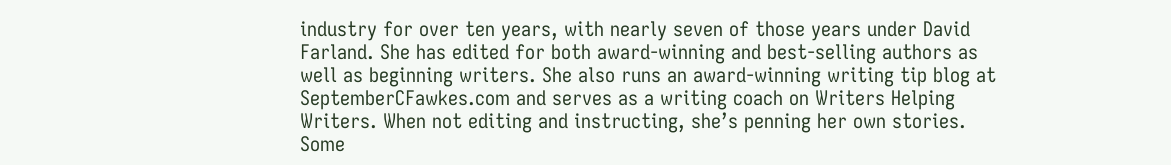industry for over ten years, with nearly seven of those years under David Farland. She has edited for both award-winning and best-selling authors as well as beginning writers. She also runs an award-winning writing tip blog at SeptemberCFawkes.com and serves as a writing coach on Writers Helping Writers. When not editing and instructing, she’s penning her own stories. Some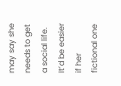may say she needs to get a social life. It’d be easier if her fictional one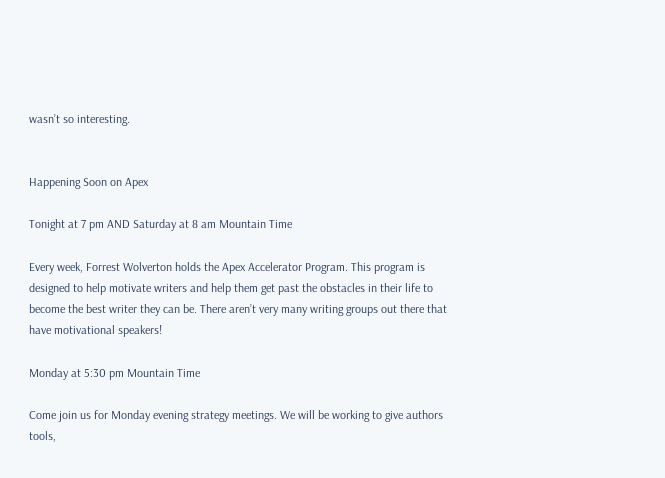wasn’t so interesting.


Happening Soon on Apex

Tonight at 7 pm AND Saturday at 8 am Mountain Time

Every week, Forrest Wolverton holds the Apex Accelerator Program. This program is designed to help motivate writers and help them get past the obstacles in their life to become the best writer they can be. There aren’t very many writing groups out there that have motivational speakers!

Monday at 5:30 pm Mountain Time

Come join us for Monday evening strategy meetings. We will be working to give authors tools,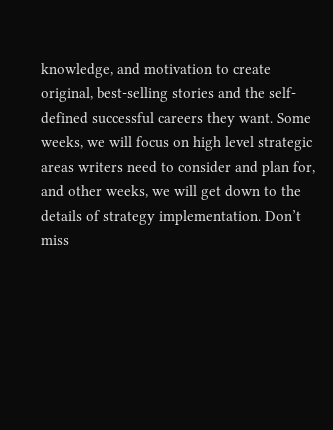knowledge, and motivation to create original, best-selling stories and the self-defined successful careers they want. Some weeks, we will focus on high level strategic areas writers need to consider and plan for, and other weeks, we will get down to the details of strategy implementation. Don’t miss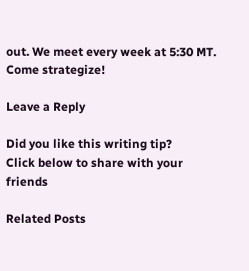out. We meet every week at 5:30 MT. Come strategize!

Leave a Reply

Did you like this writing tip?
Click below to share with your friends

Related Posts